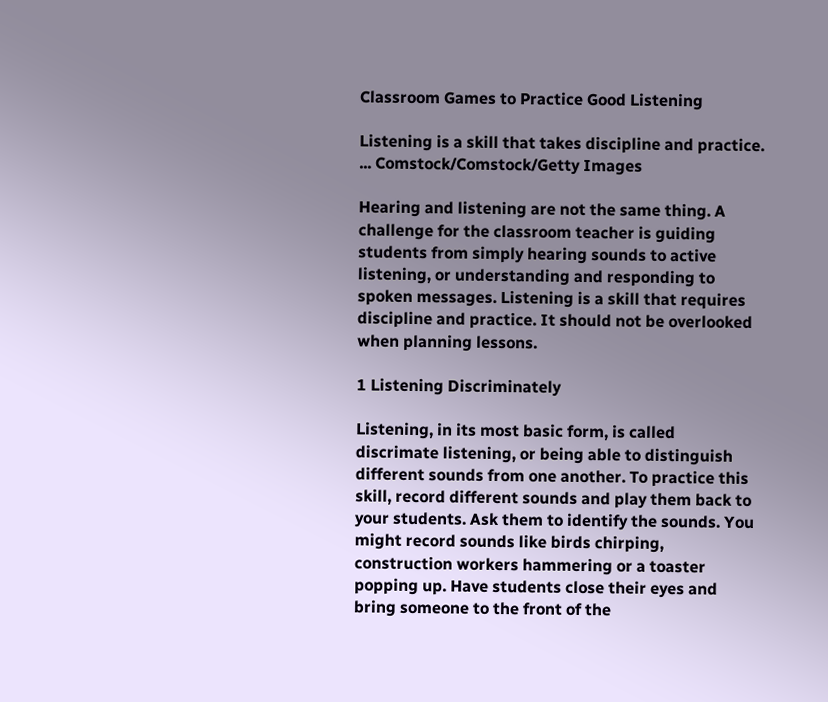Classroom Games to Practice Good Listening

Listening is a skill that takes discipline and practice.
... Comstock/Comstock/Getty Images

Hearing and listening are not the same thing. A challenge for the classroom teacher is guiding students from simply hearing sounds to active listening, or understanding and responding to spoken messages. Listening is a skill that requires discipline and practice. It should not be overlooked when planning lessons.

1 Listening Discriminately

Listening, in its most basic form, is called discrimate listening, or being able to distinguish different sounds from one another. To practice this skill, record different sounds and play them back to your students. Ask them to identify the sounds. You might record sounds like birds chirping, construction workers hammering or a toaster popping up. Have students close their eyes and bring someone to the front of the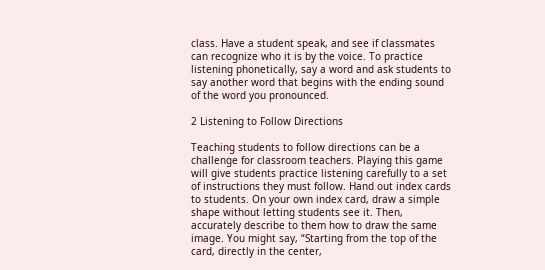class. Have a student speak, and see if classmates can recognize who it is by the voice. To practice listening phonetically, say a word and ask students to say another word that begins with the ending sound of the word you pronounced.

2 Listening to Follow Directions

Teaching students to follow directions can be a challenge for classroom teachers. Playing this game will give students practice listening carefully to a set of instructions they must follow. Hand out index cards to students. On your own index card, draw a simple shape without letting students see it. Then, accurately describe to them how to draw the same image. You might say, “Starting from the top of the card, directly in the center,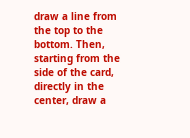draw a line from the top to the bottom. Then, starting from the side of the card, directly in the center, draw a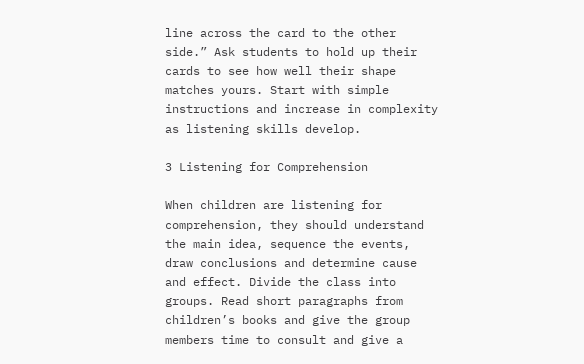line across the card to the other side.” Ask students to hold up their cards to see how well their shape matches yours. Start with simple instructions and increase in complexity as listening skills develop.

3 Listening for Comprehension

When children are listening for comprehension, they should understand the main idea, sequence the events, draw conclusions and determine cause and effect. Divide the class into groups. Read short paragraphs from children’s books and give the group members time to consult and give a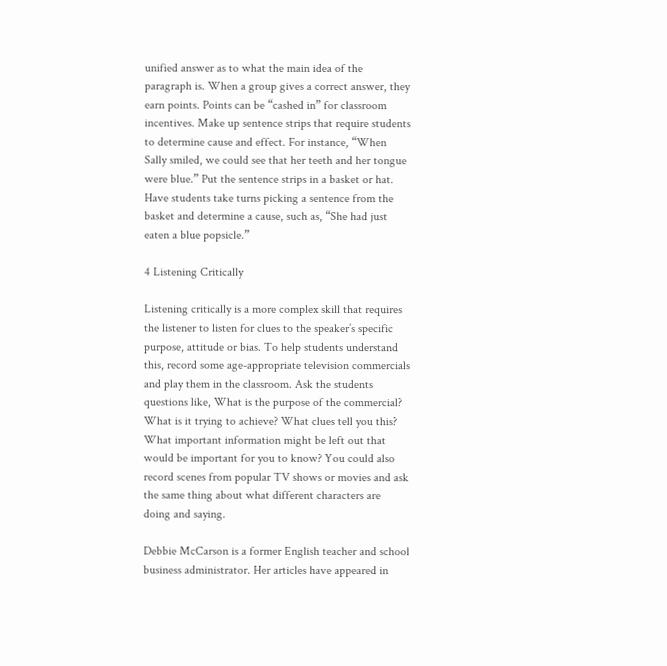unified answer as to what the main idea of the paragraph is. When a group gives a correct answer, they earn points. Points can be “cashed in” for classroom incentives. Make up sentence strips that require students to determine cause and effect. For instance, “When Sally smiled, we could see that her teeth and her tongue were blue.” Put the sentence strips in a basket or hat. Have students take turns picking a sentence from the basket and determine a cause, such as, “She had just eaten a blue popsicle.”

4 Listening Critically

Listening critically is a more complex skill that requires the listener to listen for clues to the speaker’s specific purpose, attitude or bias. To help students understand this, record some age-appropriate television commercials and play them in the classroom. Ask the students questions like, What is the purpose of the commercial? What is it trying to achieve? What clues tell you this? What important information might be left out that would be important for you to know? You could also record scenes from popular TV shows or movies and ask the same thing about what different characters are doing and saying.

Debbie McCarson is a former English teacher and school business administrator. Her articles have appeared in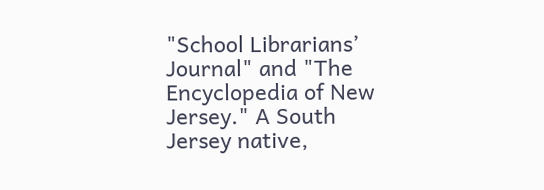"School Librarians’ Journal" and "The Encyclopedia of New Jersey." A South Jersey native,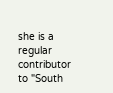she is a regular contributor to "South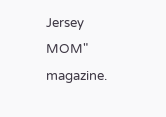Jersey MOM" magazine.